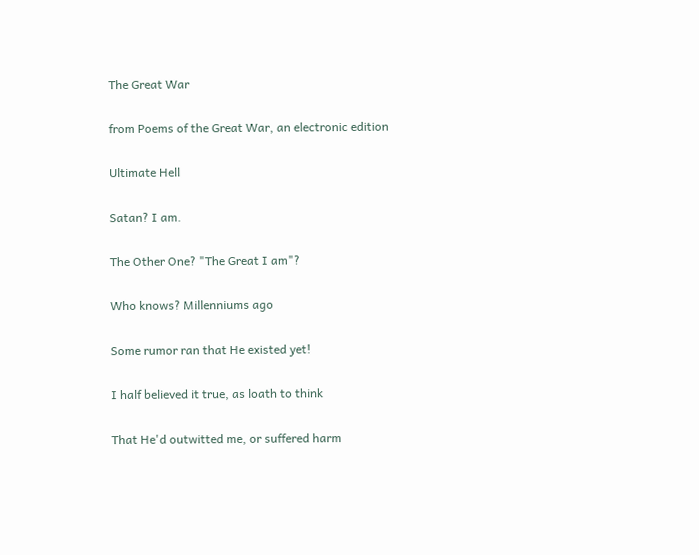The Great War

from Poems of the Great War, an electronic edition

Ultimate Hell

Satan? I am.

The Other One? "The Great I am"?

Who knows? Millenniums ago

Some rumor ran that He existed yet!

I half believed it true, as loath to think

That He'd outwitted me, or suffered harm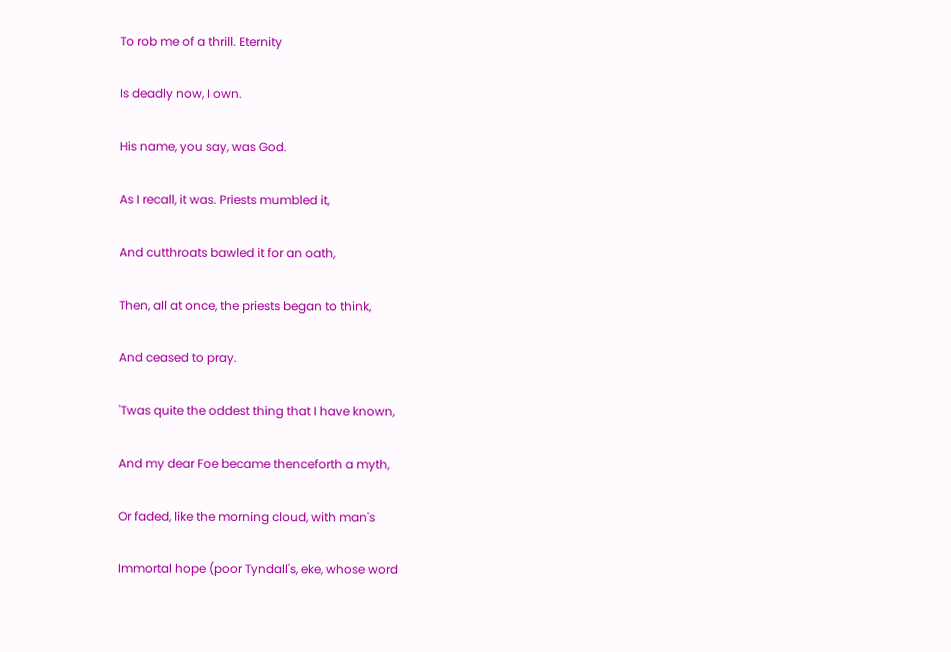To rob me of a thrill. Eternity

Is deadly now, I own.

His name, you say, was God.

As I recall, it was. Priests mumbled it,

And cutthroats bawled it for an oath,

Then, all at once, the priests began to think,

And ceased to pray.

'Twas quite the oddest thing that I have known,

And my dear Foe became thenceforth a myth,

Or faded, like the morning cloud, with man's

Immortal hope (poor Tyndall's, eke, whose word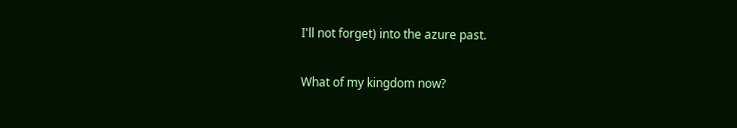I'll not forget) into the azure past.

What of my kingdom now?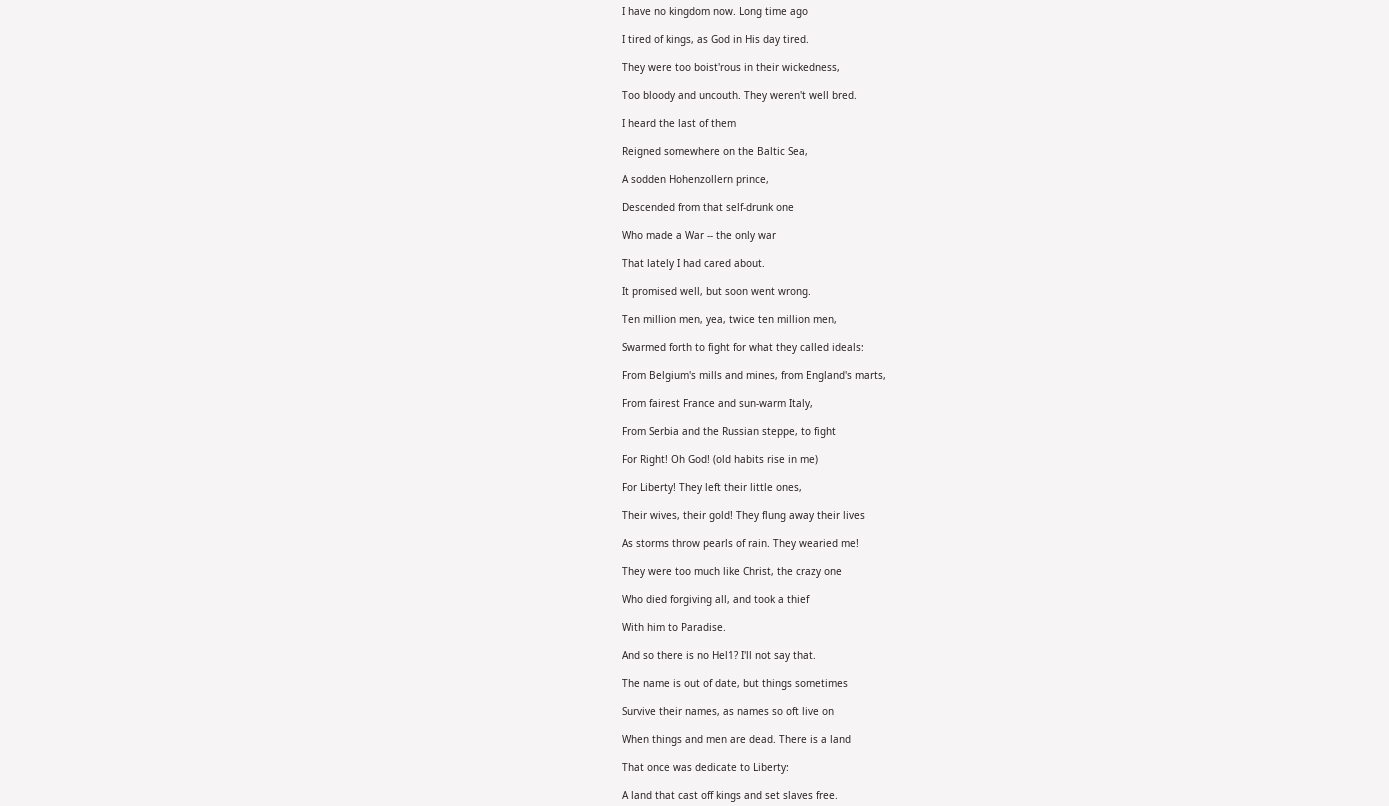I have no kingdom now. Long time ago

I tired of kings, as God in His day tired.

They were too boist'rous in their wickedness,

Too bloody and uncouth. They weren't well bred.

I heard the last of them

Reigned somewhere on the Baltic Sea,

A sodden Hohenzollern prince,

Descended from that self-drunk one

Who made a War -- the only war

That lately I had cared about.

It promised well, but soon went wrong.

Ten million men, yea, twice ten million men,

Swarmed forth to fight for what they called ideals:

From Belgium's mills and mines, from England's marts,

From fairest France and sun-warm Italy,

From Serbia and the Russian steppe, to fight

For Right! Oh God! (old habits rise in me)

For Liberty! They left their little ones,

Their wives, their gold! They flung away their lives

As storms throw pearls of rain. They wearied me!

They were too much like Christ, the crazy one

Who died forgiving all, and took a thief

With him to Paradise.

And so there is no Hel1? I'll not say that.

The name is out of date, but things sometimes

Survive their names, as names so oft live on

When things and men are dead. There is a land

That once was dedicate to Liberty:

A land that cast off kings and set slaves free.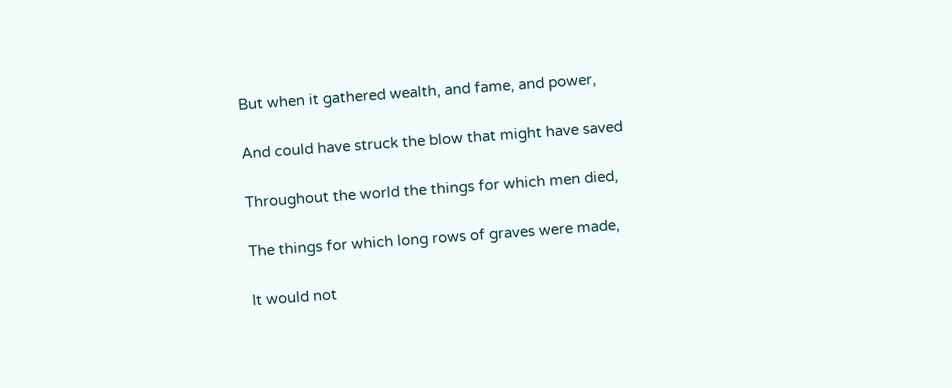But when it gathered wealth, and fame, and power,

And could have struck the blow that might have saved

Throughout the world the things for which men died,

The things for which long rows of graves were made,

It would not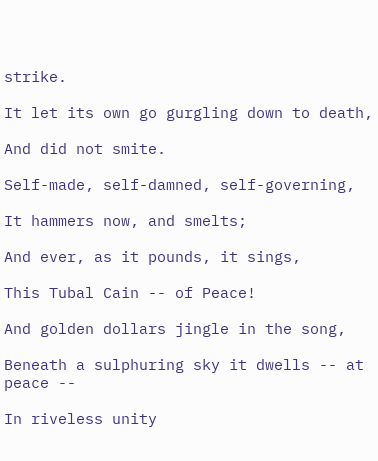strike.

It let its own go gurgling down to death,

And did not smite.

Self-made, self-damned, self-governing,

It hammers now, and smelts;

And ever, as it pounds, it sings,

This Tubal Cain -- of Peace!

And golden dollars jingle in the song,

Beneath a sulphuring sky it dwells -- at peace --

In riveless unity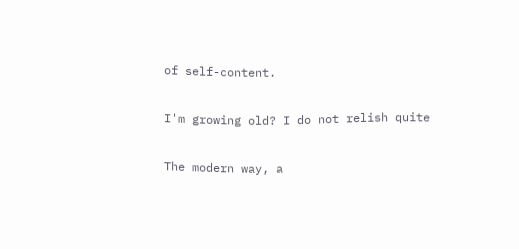of self-content.

I'm growing old? I do not relish quite

The modern way, a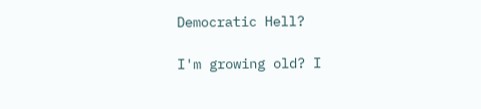Democratic Hell?

I'm growing old? I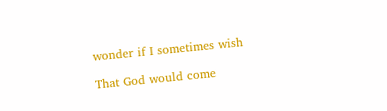wonder if I sometimes wish

That God would come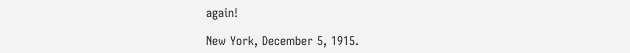again!

New York, December 5, 1915.